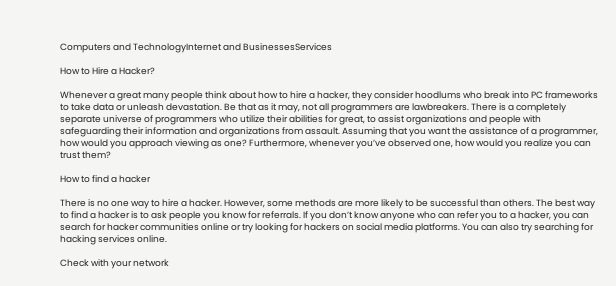Computers and TechnologyInternet and BusinessesServices

How to Hire a Hacker?

Whenever a great many people think about how to hire a hacker, they consider hoodlums who break into PC frameworks to take data or unleash devastation. Be that as it may, not all programmers are lawbreakers. There is a completely separate universe of programmers who utilize their abilities for great, to assist organizations and people with safeguarding their information and organizations from assault. Assuming that you want the assistance of a programmer, how would you approach viewing as one? Furthermore, whenever you’ve observed one, how would you realize you can trust them?

How to find a hacker

There is no one way to hire a hacker. However, some methods are more likely to be successful than others. The best way to find a hacker is to ask people you know for referrals. If you don’t know anyone who can refer you to a hacker, you can search for hacker communities online or try looking for hackers on social media platforms. You can also try searching for hacking services online.

Check with your network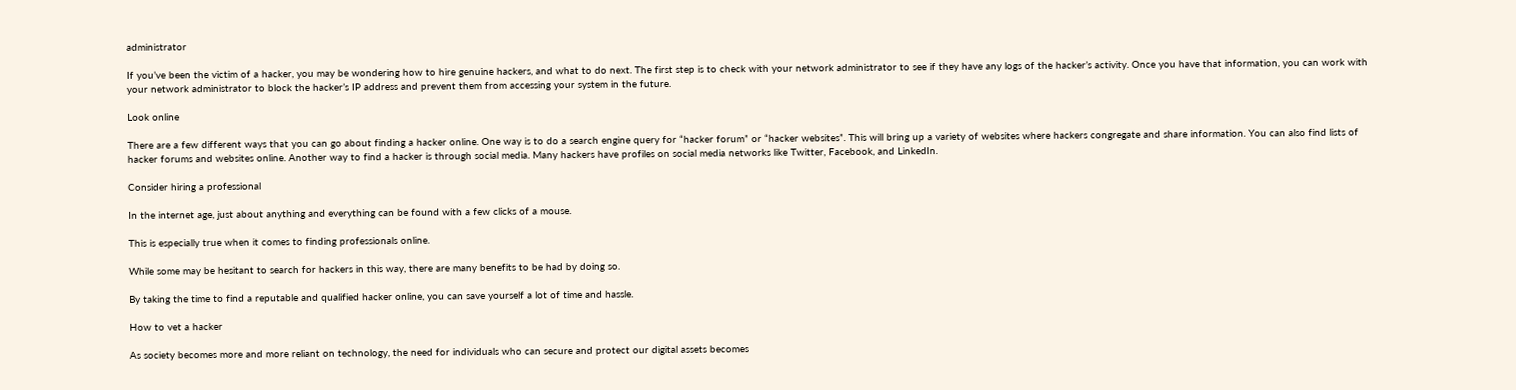administrator

If you’ve been the victim of a hacker, you may be wondering how to hire genuine hackers, and what to do next. The first step is to check with your network administrator to see if they have any logs of the hacker’s activity. Once you have that information, you can work with your network administrator to block the hacker’s IP address and prevent them from accessing your system in the future.

Look online

There are a few different ways that you can go about finding a hacker online. One way is to do a search engine query for “hacker forum” or “hacker websites”. This will bring up a variety of websites where hackers congregate and share information. You can also find lists of hacker forums and websites online. Another way to find a hacker is through social media. Many hackers have profiles on social media networks like Twitter, Facebook, and LinkedIn.

Consider hiring a professional

In the internet age, just about anything and everything can be found with a few clicks of a mouse.

This is especially true when it comes to finding professionals online.

While some may be hesitant to search for hackers in this way, there are many benefits to be had by doing so.

By taking the time to find a reputable and qualified hacker online, you can save yourself a lot of time and hassle.

How to vet a hacker

As society becomes more and more reliant on technology, the need for individuals who can secure and protect our digital assets becomes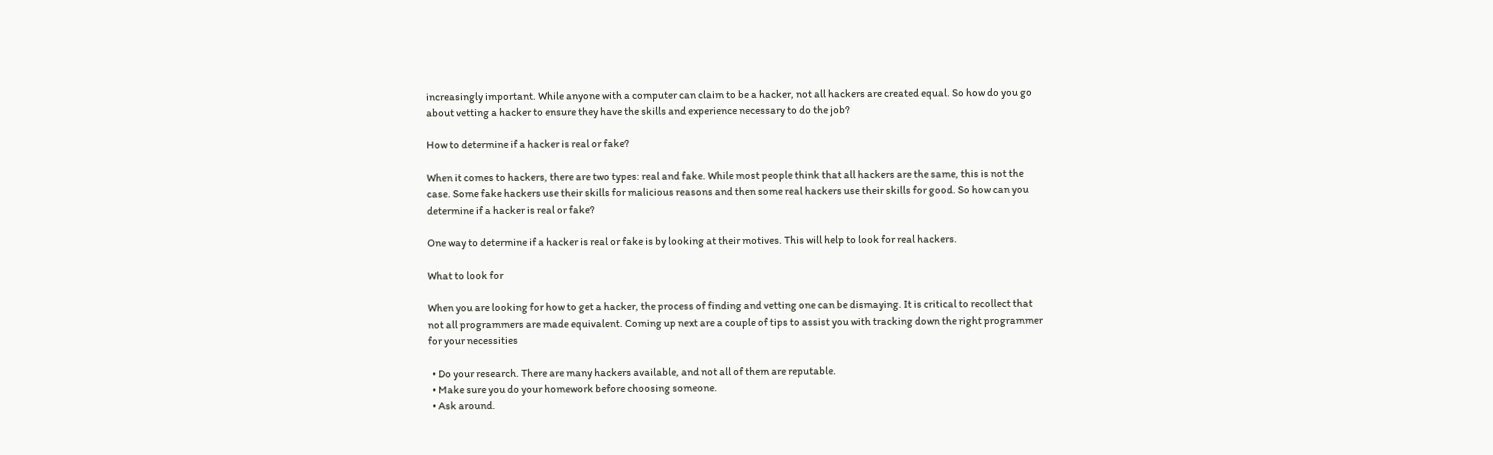increasingly important. While anyone with a computer can claim to be a hacker, not all hackers are created equal. So how do you go about vetting a hacker to ensure they have the skills and experience necessary to do the job?

How to determine if a hacker is real or fake?

When it comes to hackers, there are two types: real and fake. While most people think that all hackers are the same, this is not the case. Some fake hackers use their skills for malicious reasons and then some real hackers use their skills for good. So how can you determine if a hacker is real or fake?

One way to determine if a hacker is real or fake is by looking at their motives. This will help to look for real hackers.

What to look for

When you are looking for how to get a hacker, the process of finding and vetting one can be dismaying. It is critical to recollect that not all programmers are made equivalent. Coming up next are a couple of tips to assist you with tracking down the right programmer for your necessities

  • Do your research. There are many hackers available, and not all of them are reputable.
  • Make sure you do your homework before choosing someone.
  • Ask around.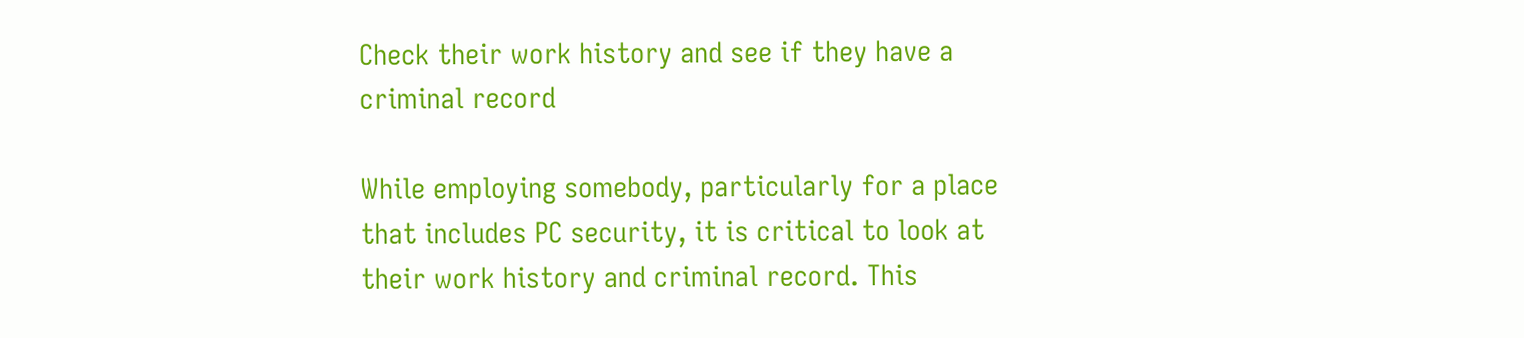Check their work history and see if they have a criminal record

While employing somebody, particularly for a place that includes PC security, it is critical to look at their work history and criminal record. This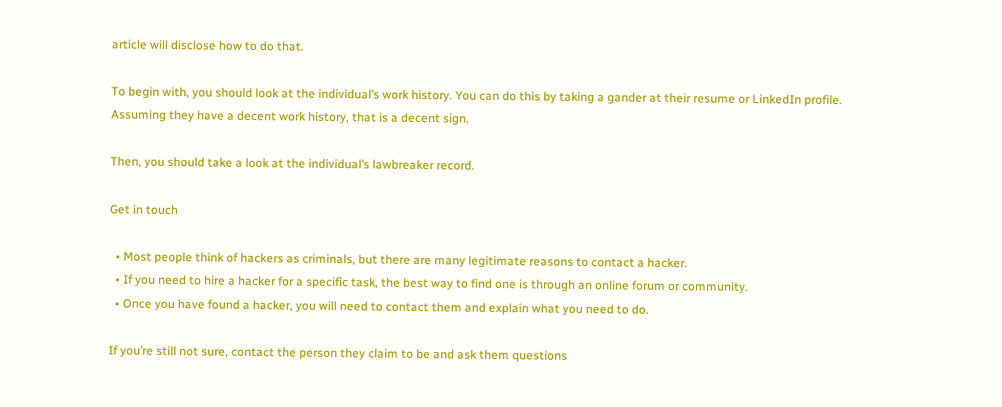article will disclose how to do that.

To begin with, you should look at the individual’s work history. You can do this by taking a gander at their resume or LinkedIn profile. Assuming they have a decent work history, that is a decent sign.

Then, you should take a look at the individual’s lawbreaker record.

Get in touch

  • Most people think of hackers as criminals, but there are many legitimate reasons to contact a hacker.
  • If you need to hire a hacker for a specific task, the best way to find one is through an online forum or community.
  • Once you have found a hacker, you will need to contact them and explain what you need to do.

If you’re still not sure, contact the person they claim to be and ask them questions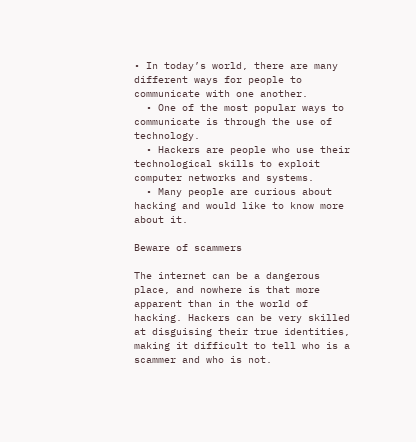• In today’s world, there are many different ways for people to communicate with one another.
  • One of the most popular ways to communicate is through the use of technology.
  • Hackers are people who use their technological skills to exploit computer networks and systems.
  • Many people are curious about hacking and would like to know more about it.

Beware of scammers

The internet can be a dangerous place, and nowhere is that more apparent than in the world of hacking. Hackers can be very skilled at disguising their true identities, making it difficult to tell who is a scammer and who is not.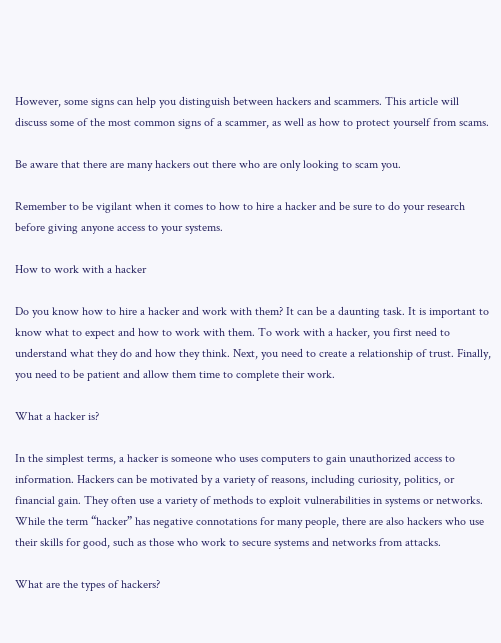However, some signs can help you distinguish between hackers and scammers. This article will discuss some of the most common signs of a scammer, as well as how to protect yourself from scams.

Be aware that there are many hackers out there who are only looking to scam you.

Remember to be vigilant when it comes to how to hire a hacker and be sure to do your research before giving anyone access to your systems.

How to work with a hacker

Do you know how to hire a hacker and work with them? It can be a daunting task. It is important to know what to expect and how to work with them. To work with a hacker, you first need to understand what they do and how they think. Next, you need to create a relationship of trust. Finally, you need to be patient and allow them time to complete their work.

What a hacker is?

In the simplest terms, a hacker is someone who uses computers to gain unauthorized access to information. Hackers can be motivated by a variety of reasons, including curiosity, politics, or financial gain. They often use a variety of methods to exploit vulnerabilities in systems or networks. While the term “hacker” has negative connotations for many people, there are also hackers who use their skills for good, such as those who work to secure systems and networks from attacks.

What are the types of hackers?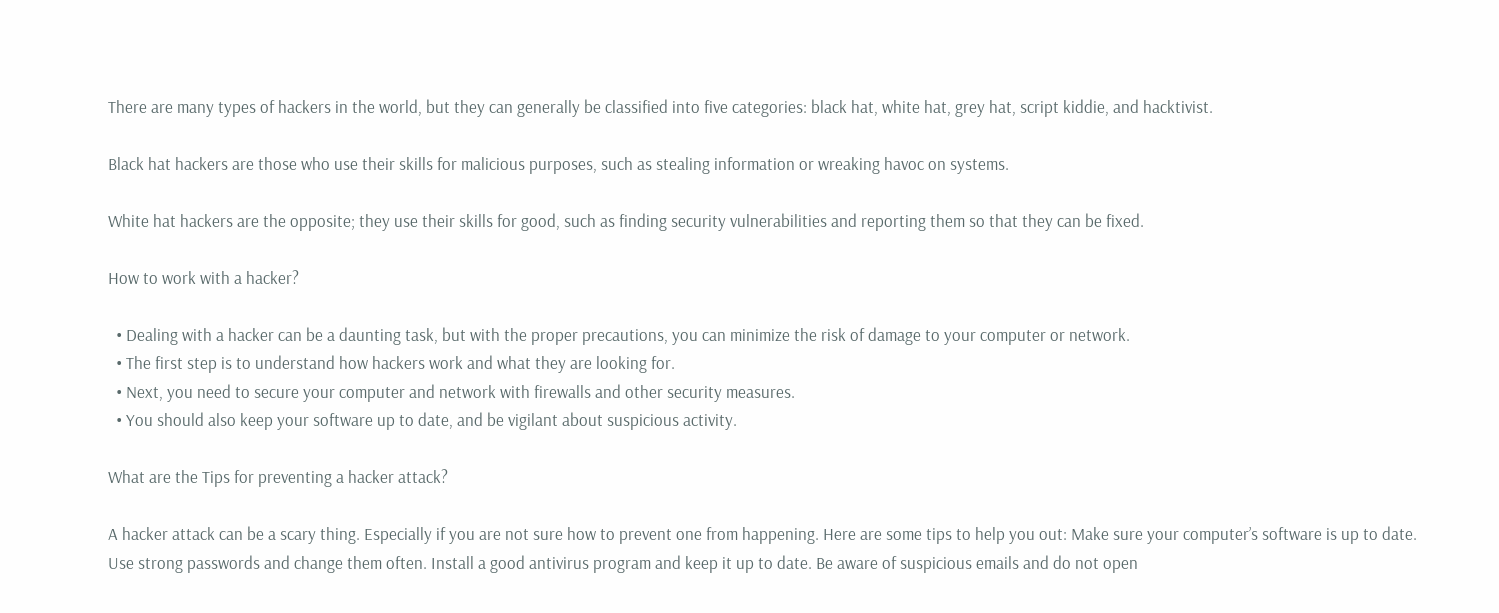There are many types of hackers in the world, but they can generally be classified into five categories: black hat, white hat, grey hat, script kiddie, and hacktivist.

Black hat hackers are those who use their skills for malicious purposes, such as stealing information or wreaking havoc on systems.

White hat hackers are the opposite; they use their skills for good, such as finding security vulnerabilities and reporting them so that they can be fixed.

How to work with a hacker?

  • Dealing with a hacker can be a daunting task, but with the proper precautions, you can minimize the risk of damage to your computer or network.
  • The first step is to understand how hackers work and what they are looking for.
  • Next, you need to secure your computer and network with firewalls and other security measures.
  • You should also keep your software up to date, and be vigilant about suspicious activity.

What are the Tips for preventing a hacker attack?

A hacker attack can be a scary thing. Especially if you are not sure how to prevent one from happening. Here are some tips to help you out: Make sure your computer’s software is up to date. Use strong passwords and change them often. Install a good antivirus program and keep it up to date. Be aware of suspicious emails and do not open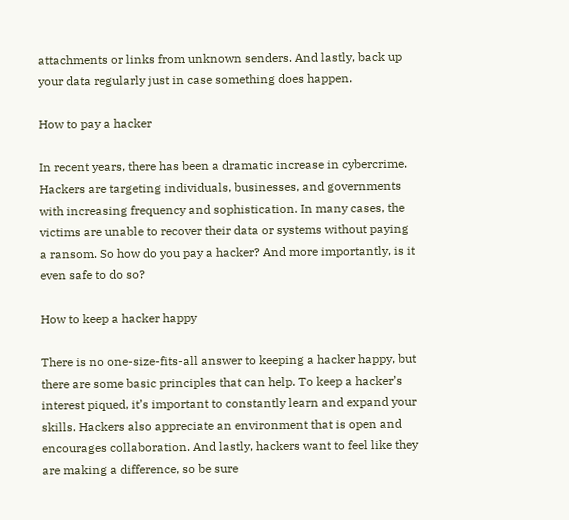attachments or links from unknown senders. And lastly, back up your data regularly just in case something does happen.

How to pay a hacker

In recent years, there has been a dramatic increase in cybercrime. Hackers are targeting individuals, businesses, and governments with increasing frequency and sophistication. In many cases, the victims are unable to recover their data or systems without paying a ransom. So how do you pay a hacker? And more importantly, is it even safe to do so?

How to keep a hacker happy

There is no one-size-fits-all answer to keeping a hacker happy, but there are some basic principles that can help. To keep a hacker’s interest piqued, it’s important to constantly learn and expand your skills. Hackers also appreciate an environment that is open and encourages collaboration. And lastly, hackers want to feel like they are making a difference, so be sure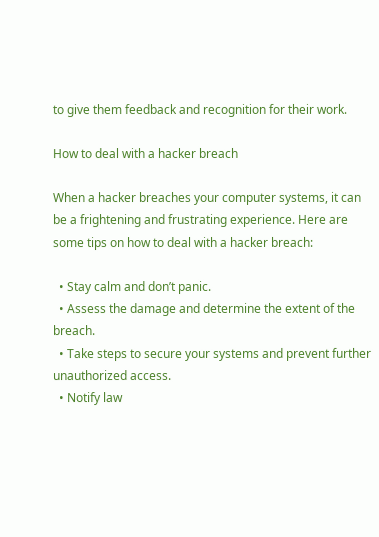to give them feedback and recognition for their work.

How to deal with a hacker breach

When a hacker breaches your computer systems, it can be a frightening and frustrating experience. Here are some tips on how to deal with a hacker breach:

  • Stay calm and don’t panic.
  • Assess the damage and determine the extent of the breach.
  • Take steps to secure your systems and prevent further unauthorized access.
  • Notify law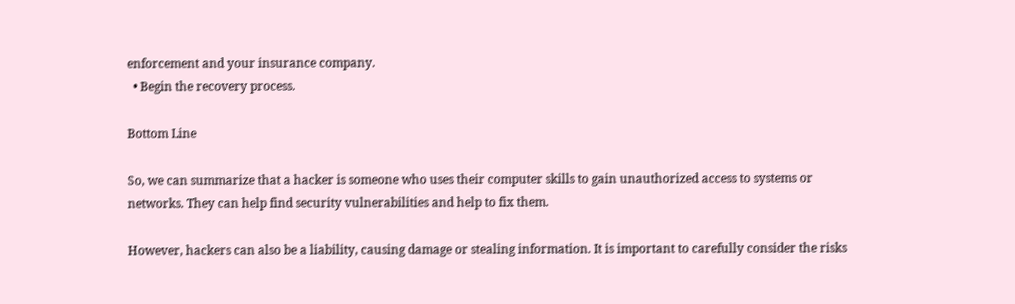enforcement and your insurance company.
  • Begin the recovery process.

Bottom Line

So, we can summarize that a hacker is someone who uses their computer skills to gain unauthorized access to systems or networks. They can help find security vulnerabilities and help to fix them.

However, hackers can also be a liability, causing damage or stealing information. It is important to carefully consider the risks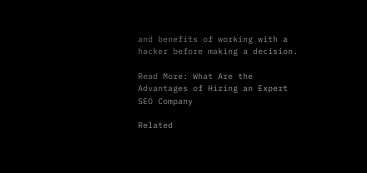and benefits of working with a hacker before making a decision.

Read More: What Are the Advantages of Hiring an Expert SEO Company

Related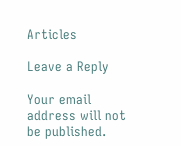Articles

Leave a Reply

Your email address will not be published.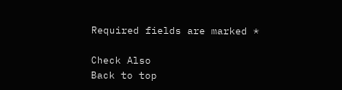Required fields are marked *

Check Also
Back to top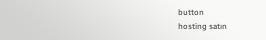button
hosting satın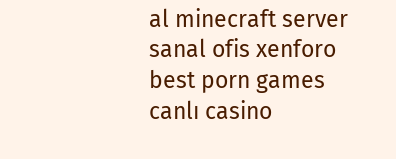al minecraft server sanal ofis xenforo
best porn games
canlı casino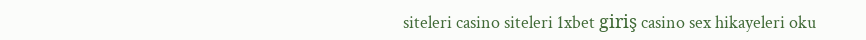siteleri casino siteleri 1xbet giriş casino sex hikayeleri oku